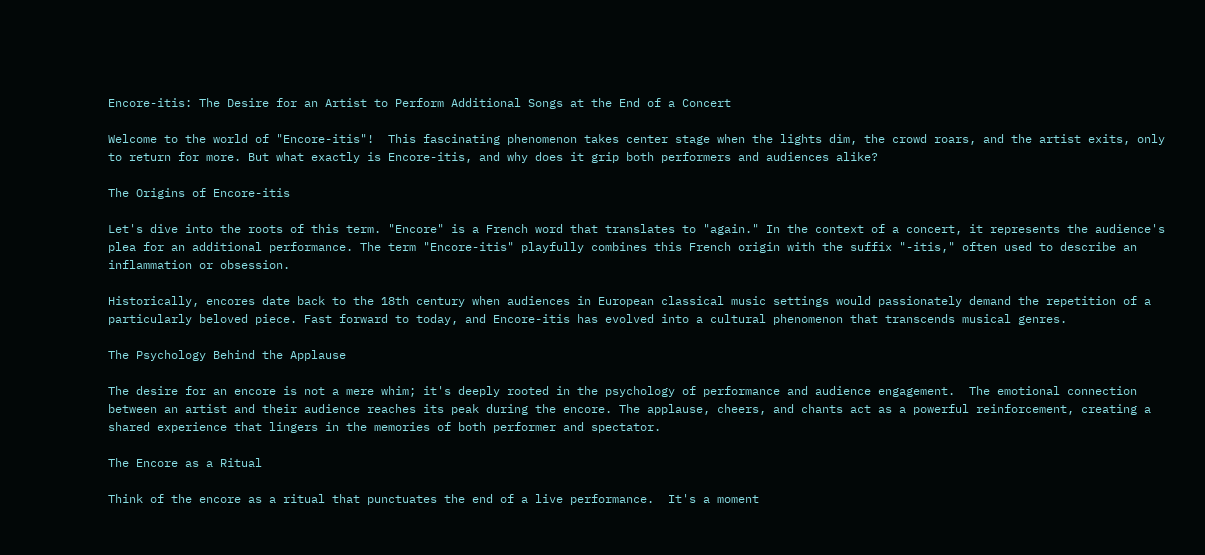Encore-itis: The Desire for an Artist to Perform Additional Songs at the End of a Concert

Welcome to the world of "Encore-itis"!  This fascinating phenomenon takes center stage when the lights dim, the crowd roars, and the artist exits, only to return for more. But what exactly is Encore-itis, and why does it grip both performers and audiences alike?

The Origins of Encore-itis

Let's dive into the roots of this term. "Encore" is a French word that translates to "again." In the context of a concert, it represents the audience's plea for an additional performance. The term "Encore-itis" playfully combines this French origin with the suffix "-itis," often used to describe an inflammation or obsession.

Historically, encores date back to the 18th century when audiences in European classical music settings would passionately demand the repetition of a particularly beloved piece. Fast forward to today, and Encore-itis has evolved into a cultural phenomenon that transcends musical genres.

The Psychology Behind the Applause

The desire for an encore is not a mere whim; it's deeply rooted in the psychology of performance and audience engagement.  The emotional connection between an artist and their audience reaches its peak during the encore. The applause, cheers, and chants act as a powerful reinforcement, creating a shared experience that lingers in the memories of both performer and spectator.

The Encore as a Ritual

Think of the encore as a ritual that punctuates the end of a live performance.  It's a moment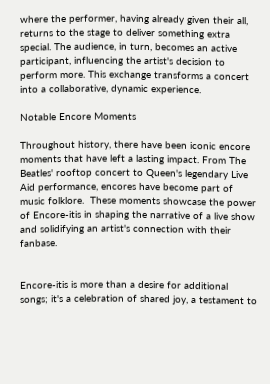where the performer, having already given their all, returns to the stage to deliver something extra special. The audience, in turn, becomes an active participant, influencing the artist's decision to perform more. This exchange transforms a concert into a collaborative, dynamic experience.

Notable Encore Moments

Throughout history, there have been iconic encore moments that have left a lasting impact. From The Beatles' rooftop concert to Queen's legendary Live Aid performance, encores have become part of music folklore.  These moments showcase the power of Encore-itis in shaping the narrative of a live show and solidifying an artist's connection with their fanbase.


Encore-itis is more than a desire for additional songs; it's a celebration of shared joy, a testament to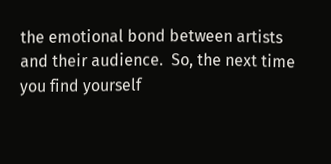the emotional bond between artists and their audience.  So, the next time you find yourself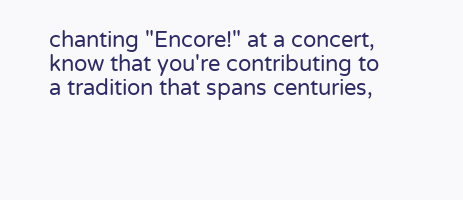chanting "Encore!" at a concert, know that you're contributing to a tradition that spans centuries,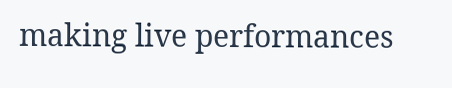making live performances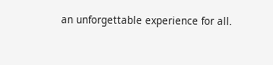an unforgettable experience for all.